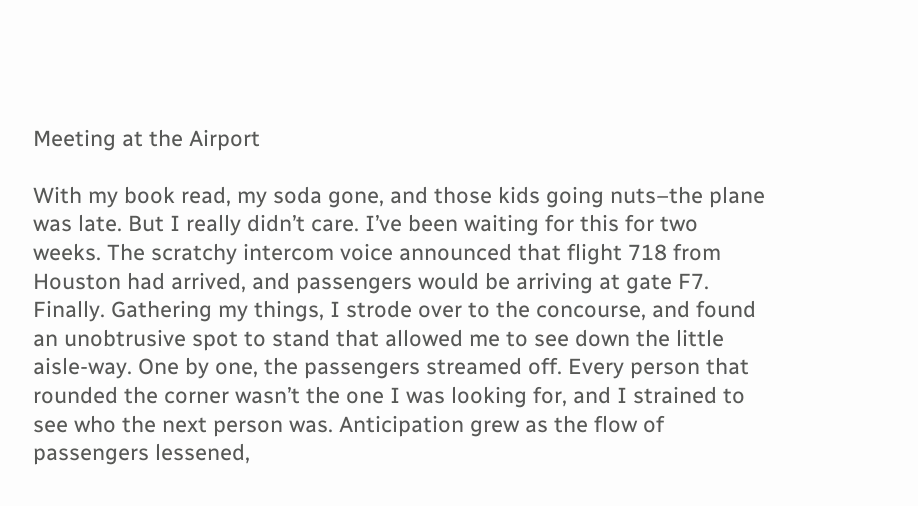Meeting at the Airport

With my book read, my soda gone, and those kids going nuts–the plane was late. But I really didn’t care. I’ve been waiting for this for two weeks. The scratchy intercom voice announced that flight 718 from Houston had arrived, and passengers would be arriving at gate F7. Finally. Gathering my things, I strode over to the concourse, and found an unobtrusive spot to stand that allowed me to see down the little aisle-way. One by one, the passengers streamed off. Every person that rounded the corner wasn’t the one I was looking for, and I strained to see who the next person was. Anticipation grew as the flow of passengers lessened,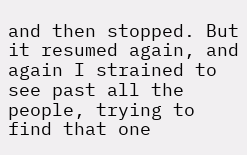and then stopped. But it resumed again, and again I strained to see past all the people, trying to find that one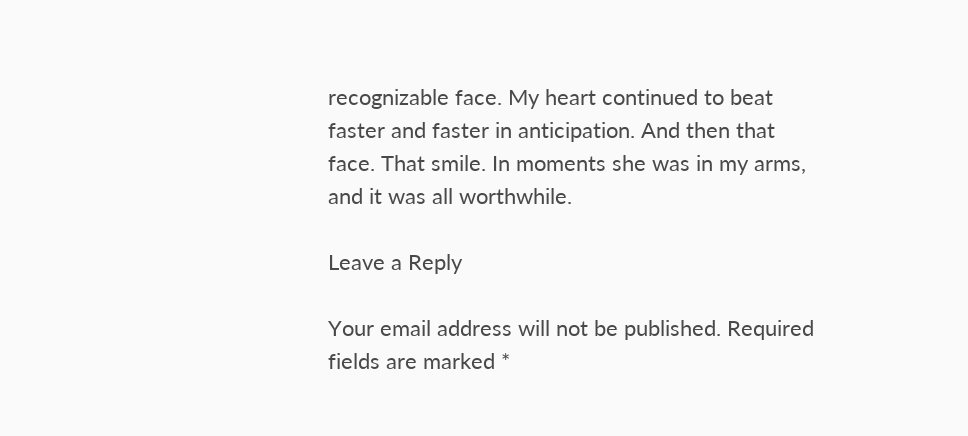recognizable face. My heart continued to beat faster and faster in anticipation. And then that face. That smile. In moments she was in my arms, and it was all worthwhile.

Leave a Reply

Your email address will not be published. Required fields are marked *